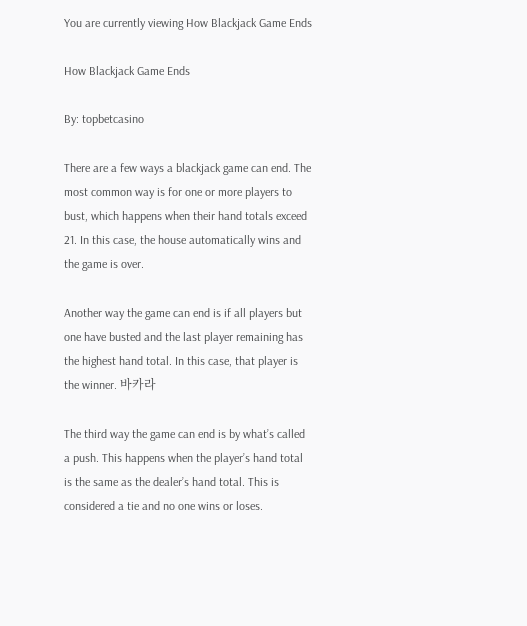You are currently viewing How Blackjack Game Ends

How Blackjack Game Ends

By: topbetcasino

There are a few ways a blackjack game can end. The most common way is for one or more players to bust, which happens when their hand totals exceed 21. In this case, the house automatically wins and the game is over.

Another way the game can end is if all players but one have busted and the last player remaining has the highest hand total. In this case, that player is the winner. 바카라

The third way the game can end is by what’s called a push. This happens when the player’s hand total is the same as the dealer’s hand total. This is considered a tie and no one wins or loses.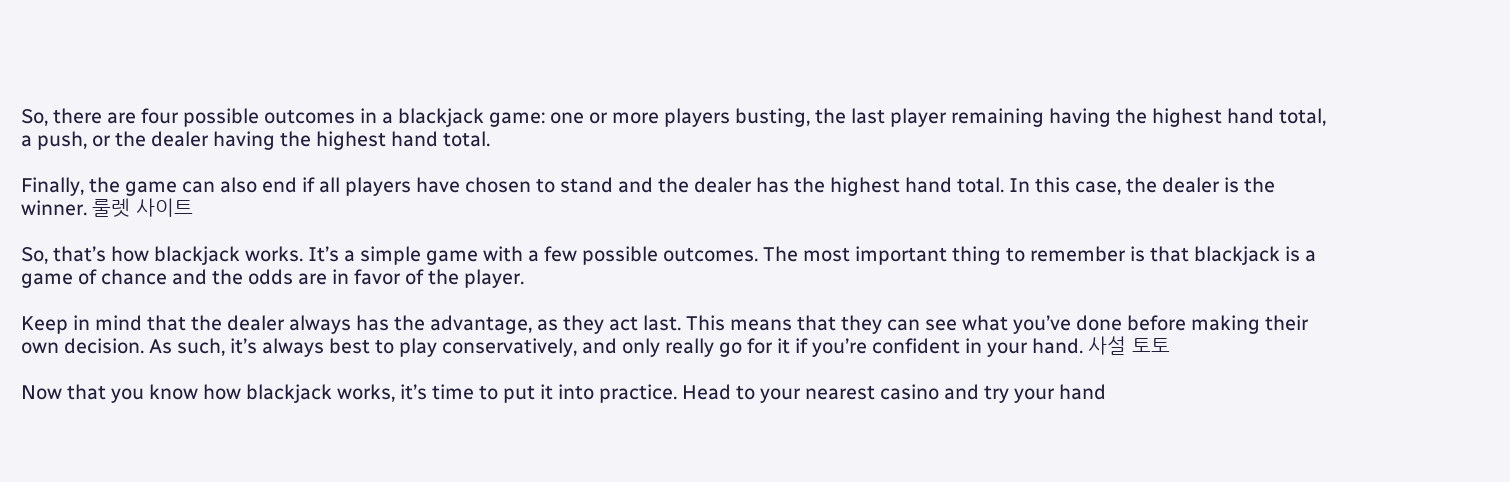So, there are four possible outcomes in a blackjack game: one or more players busting, the last player remaining having the highest hand total, a push, or the dealer having the highest hand total.

Finally, the game can also end if all players have chosen to stand and the dealer has the highest hand total. In this case, the dealer is the winner. 룰렛 사이트

So, that’s how blackjack works. It’s a simple game with a few possible outcomes. The most important thing to remember is that blackjack is a game of chance and the odds are in favor of the player.

Keep in mind that the dealer always has the advantage, as they act last. This means that they can see what you’ve done before making their own decision. As such, it’s always best to play conservatively, and only really go for it if you’re confident in your hand. 사설 토토

Now that you know how blackjack works, it’s time to put it into practice. Head to your nearest casino and try your hand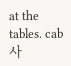at the tables. cab 사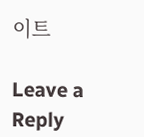이트

Leave a Reply